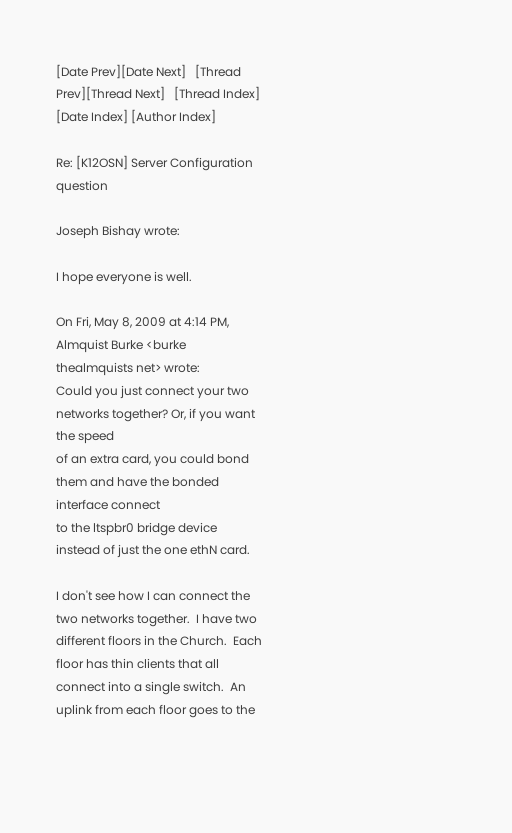[Date Prev][Date Next]   [Thread Prev][Thread Next]   [Thread Index] [Date Index] [Author Index]

Re: [K12OSN] Server Configuration question

Joseph Bishay wrote:

I hope everyone is well.

On Fri, May 8, 2009 at 4:14 PM, Almquist Burke <burke thealmquists net> wrote:
Could you just connect your two networks together? Or, if you want the speed
of an extra card, you could bond them and have the bonded interface connect
to the ltspbr0 bridge device instead of just the one ethN card.

I don't see how I can connect the two networks together.  I have two
different floors in the Church.  Each floor has thin clients that all
connect into a single switch.  An uplink from each floor goes to the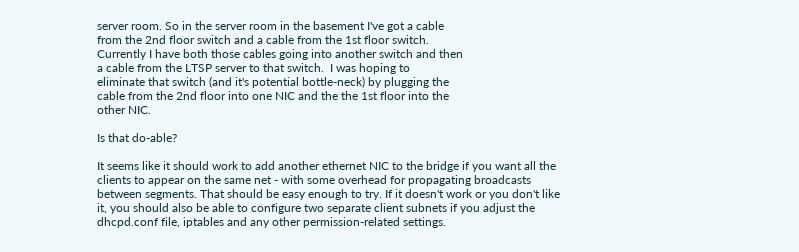server room. So in the server room in the basement I've got a cable
from the 2nd floor switch and a cable from the 1st floor switch.
Currently I have both those cables going into another switch and then
a cable from the LTSP server to that switch.  I was hoping to
eliminate that switch (and it's potential bottle-neck) by plugging the
cable from the 2nd floor into one NIC and the the 1st floor into the
other NIC.

Is that do-able?

It seems like it should work to add another ethernet NIC to the bridge if you want all the clients to appear on the same net - with some overhead for propagating broadcasts between segments. That should be easy enough to try. If it doesn't work or you don't like it, you should also be able to configure two separate client subnets if you adjust the dhcpd.conf file, iptables and any other permission-related settings.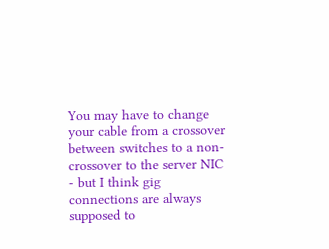You may have to change your cable from a crossover between switches to a non-crossover to the server NIC - but I think gig connections are always supposed to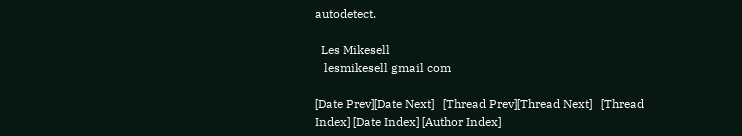autodetect.

  Les Mikesell
   lesmikesell gmail com

[Date Prev][Date Next]   [Thread Prev][Thread Next]   [Thread Index] [Date Index] [Author Index]